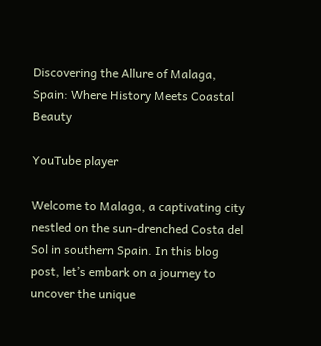Discovering the Allure of Malaga, Spain: Where History Meets Coastal Beauty

YouTube player

Welcome to Malaga, a captivating city nestled on the sun-drenched Costa del Sol in southern Spain. In this blog post, let’s embark on a journey to uncover the unique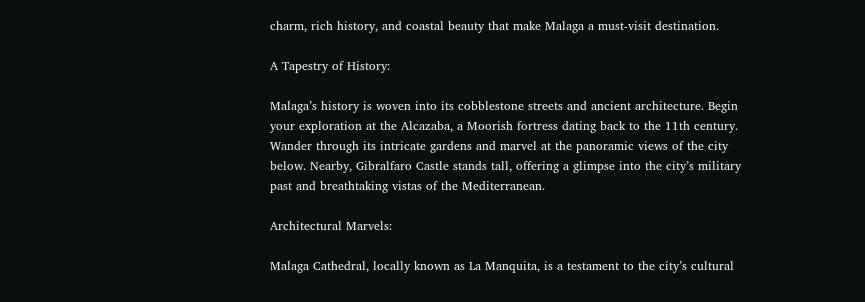charm, rich history, and coastal beauty that make Malaga a must-visit destination.

A Tapestry of History:

Malaga’s history is woven into its cobblestone streets and ancient architecture. Begin your exploration at the Alcazaba, a Moorish fortress dating back to the 11th century. Wander through its intricate gardens and marvel at the panoramic views of the city below. Nearby, Gibralfaro Castle stands tall, offering a glimpse into the city’s military past and breathtaking vistas of the Mediterranean.

Architectural Marvels:

Malaga Cathedral, locally known as La Manquita, is a testament to the city’s cultural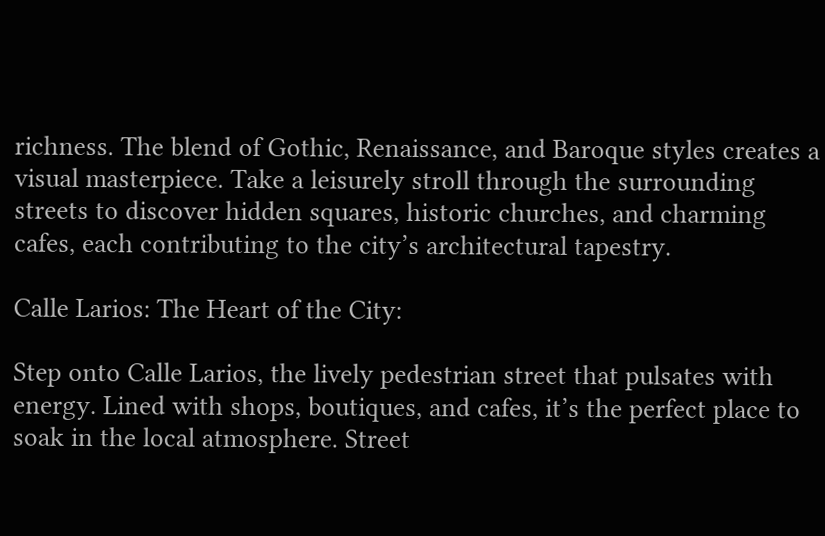richness. The blend of Gothic, Renaissance, and Baroque styles creates a visual masterpiece. Take a leisurely stroll through the surrounding streets to discover hidden squares, historic churches, and charming cafes, each contributing to the city’s architectural tapestry.

Calle Larios: The Heart of the City:

Step onto Calle Larios, the lively pedestrian street that pulsates with energy. Lined with shops, boutiques, and cafes, it’s the perfect place to soak in the local atmosphere. Street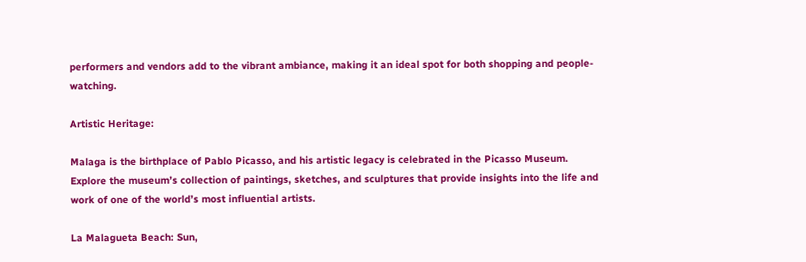performers and vendors add to the vibrant ambiance, making it an ideal spot for both shopping and people-watching.

Artistic Heritage:

Malaga is the birthplace of Pablo Picasso, and his artistic legacy is celebrated in the Picasso Museum. Explore the museum’s collection of paintings, sketches, and sculptures that provide insights into the life and work of one of the world’s most influential artists.

La Malagueta Beach: Sun,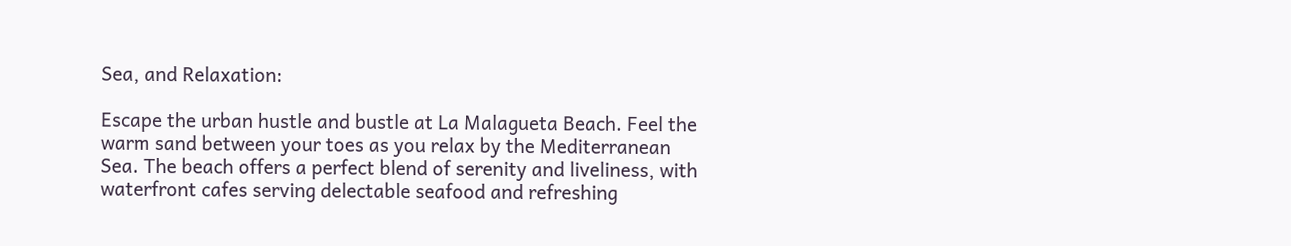Sea, and Relaxation:

Escape the urban hustle and bustle at La Malagueta Beach. Feel the warm sand between your toes as you relax by the Mediterranean Sea. The beach offers a perfect blend of serenity and liveliness, with waterfront cafes serving delectable seafood and refreshing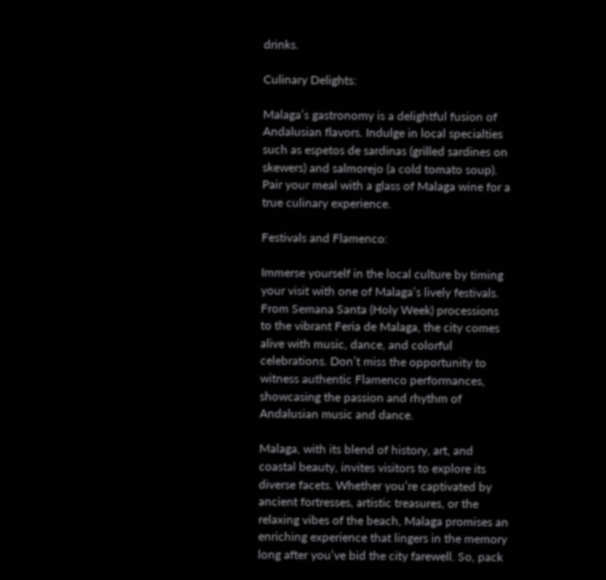drinks.

Culinary Delights:

Malaga’s gastronomy is a delightful fusion of Andalusian flavors. Indulge in local specialties such as espetos de sardinas (grilled sardines on skewers) and salmorejo (a cold tomato soup). Pair your meal with a glass of Malaga wine for a true culinary experience.

Festivals and Flamenco:

Immerse yourself in the local culture by timing your visit with one of Malaga’s lively festivals. From Semana Santa (Holy Week) processions to the vibrant Feria de Malaga, the city comes alive with music, dance, and colorful celebrations. Don’t miss the opportunity to witness authentic Flamenco performances, showcasing the passion and rhythm of Andalusian music and dance.

Malaga, with its blend of history, art, and coastal beauty, invites visitors to explore its diverse facets. Whether you’re captivated by ancient fortresses, artistic treasures, or the relaxing vibes of the beach, Malaga promises an enriching experience that lingers in the memory long after you’ve bid the city farewell. So, pack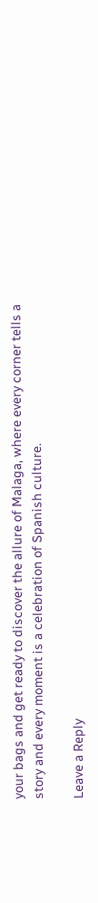your bags and get ready to discover the allure of Malaga, where every corner tells a story and every moment is a celebration of Spanish culture.

Leave a Reply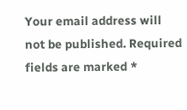Your email address will not be published. Required fields are marked *